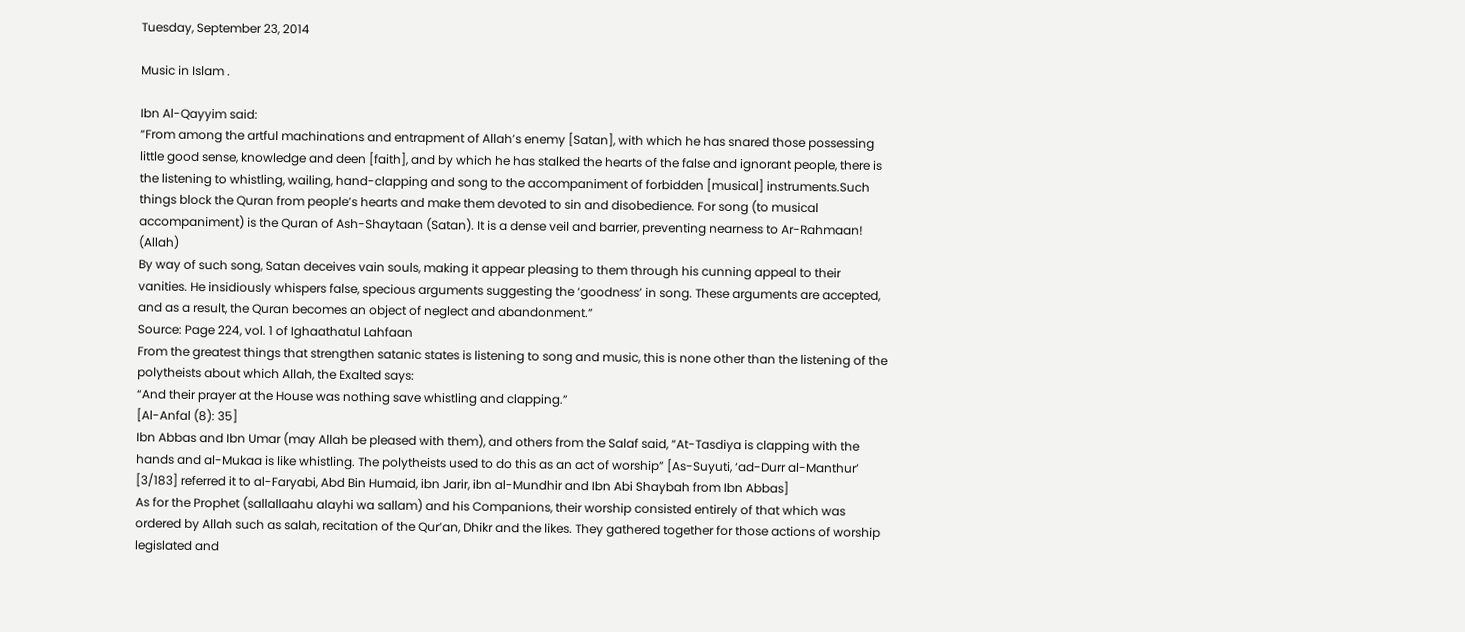Tuesday, September 23, 2014

Music in Islam .

Ibn Al-Qayyim said:
“From among the artful machinations and entrapment of Allah’s enemy [Satan], with which he has snared those possessing little good sense, knowledge and deen [faith], and by which he has stalked the hearts of the false and ignorant people, there is the listening to whistling, wailing, hand-clapping and song to the accompaniment of forbidden [musical] instruments.Such things block the Quran from people’s hearts and make them devoted to sin and disobedience. For song (to musical accompaniment) is the Quran of Ash-Shaytaan (Satan). It is a dense veil and barrier, preventing nearness to Ar-Rahmaan! (Allah)
By way of such song, Satan deceives vain souls, making it appear pleasing to them through his cunning appeal to their vanities. He insidiously whispers false, specious arguments suggesting the ‘goodness’ in song. These arguments are accepted, and as a result, the Quran becomes an object of neglect and abandonment.”
Source: Page 224, vol. 1 of Ighaathatul Lahfaan
From the greatest things that strengthen satanic states is listening to song and music, this is none other than the listening of the polytheists about which Allah, the Exalted says:
“And their prayer at the House was nothing save whistling and clapping.”
[Al-Anfal (8): 35]
Ibn Abbas and Ibn Umar (may Allah be pleased with them), and others from the Salaf said, “At-Tasdiya is clapping with the hands and al-Mukaa is like whistling. The polytheists used to do this as an act of worship” [As-Suyuti, ‘ad-Durr al-Manthur’ [3/183] referred it to al-Faryabi, Abd Bin Humaid, ibn Jarir, ibn al-Mundhir and Ibn Abi Shaybah from Ibn Abbas]
As for the Prophet (sallallaahu alayhi wa sallam) and his Companions, their worship consisted entirely of that which was ordered by Allah such as salah, recitation of the Qur’an, Dhikr and the likes. They gathered together for those actions of worship legislated and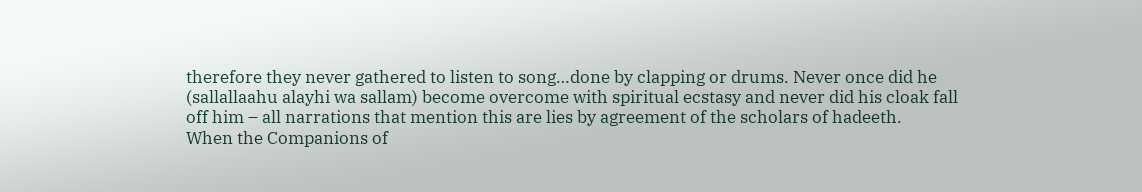therefore they never gathered to listen to song…done by clapping or drums. Never once did he (sallallaahu alayhi wa sallam) become overcome with spiritual ecstasy and never did his cloak fall off him – all narrations that mention this are lies by agreement of the scholars of hadeeth.
When the Companions of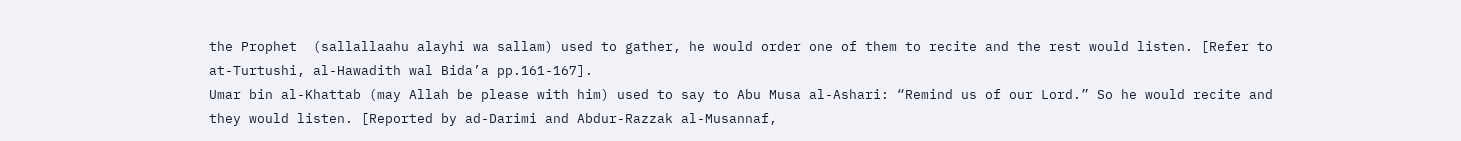the Prophet  (sallallaahu alayhi wa sallam) used to gather, he would order one of them to recite and the rest would listen. [Refer to at-Turtushi, al-Hawadith wal Bida’a pp.161-167].
Umar bin al-Khattab (may Allah be please with him) used to say to Abu Musa al-Ashari: “Remind us of our Lord.” So he would recite and they would listen. [Reported by ad-Darimi and Abdur-Razzak al-Musannaf,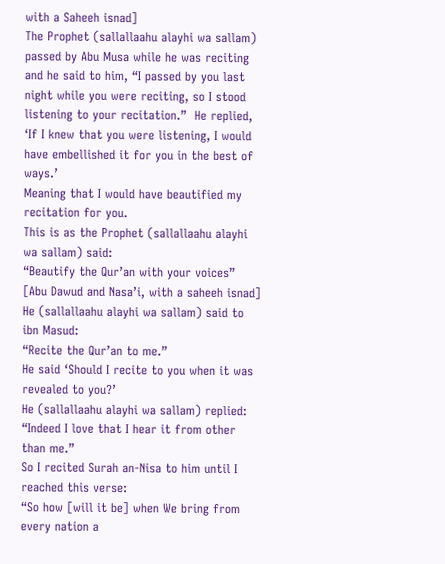with a Saheeh isnad]
The Prophet (sallallaahu alayhi wa sallam) passed by Abu Musa while he was reciting and he said to him, “I passed by you last night while you were reciting, so I stood listening to your recitation.”  He replied, ‘If I knew that you were listening, I would have embellished it for you in the best of ways.’
Meaning that I would have beautified my recitation for you.
This is as the Prophet (sallallaahu alayhi wa sallam) said:
“Beautify the Qur’an with your voices”
[Abu Dawud and Nasa’i, with a saheeh isnad]
He (sallallaahu alayhi wa sallam) said to ibn Masud:
“Recite the Qur’an to me.”
He said ‘Should I recite to you when it was revealed to you?’
He (sallallaahu alayhi wa sallam) replied:
“Indeed I love that I hear it from other than me.”
So I recited Surah an-Nisa to him until I reached this verse:
“So how [will it be] when We bring from every nation a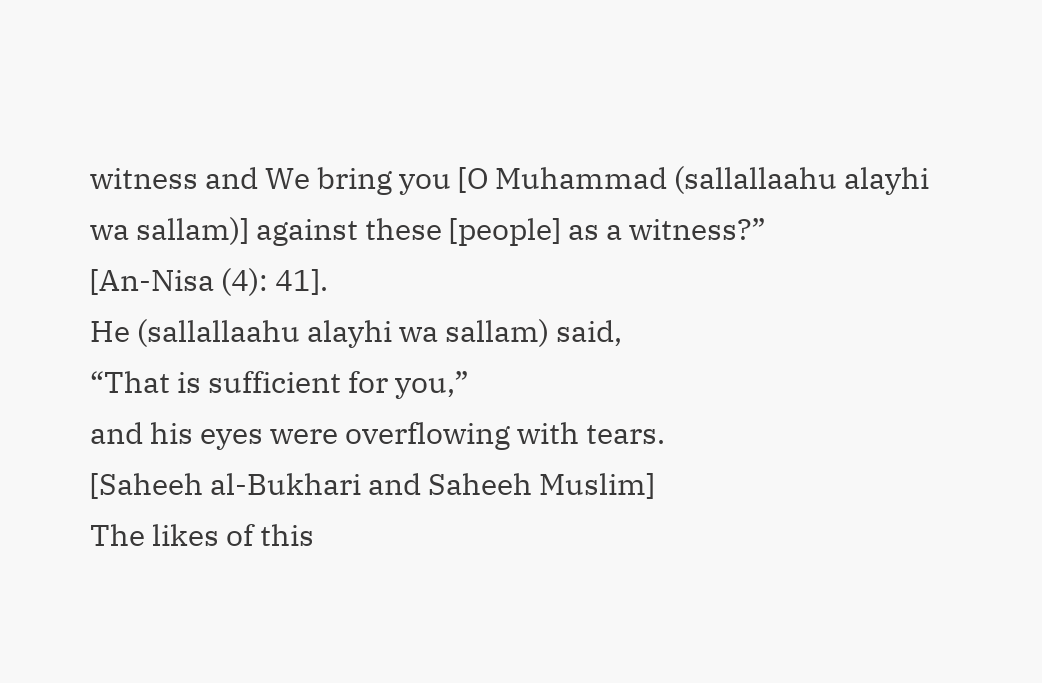witness and We bring you [O Muhammad (sallallaahu alayhi wa sallam)] against these [people] as a witness?”
[An-Nisa (4): 41].
He (sallallaahu alayhi wa sallam) said,
“That is sufficient for you,”
and his eyes were overflowing with tears.
[Saheeh al-Bukhari and Saheeh Muslim]
The likes of this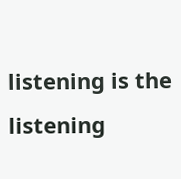listening is the listening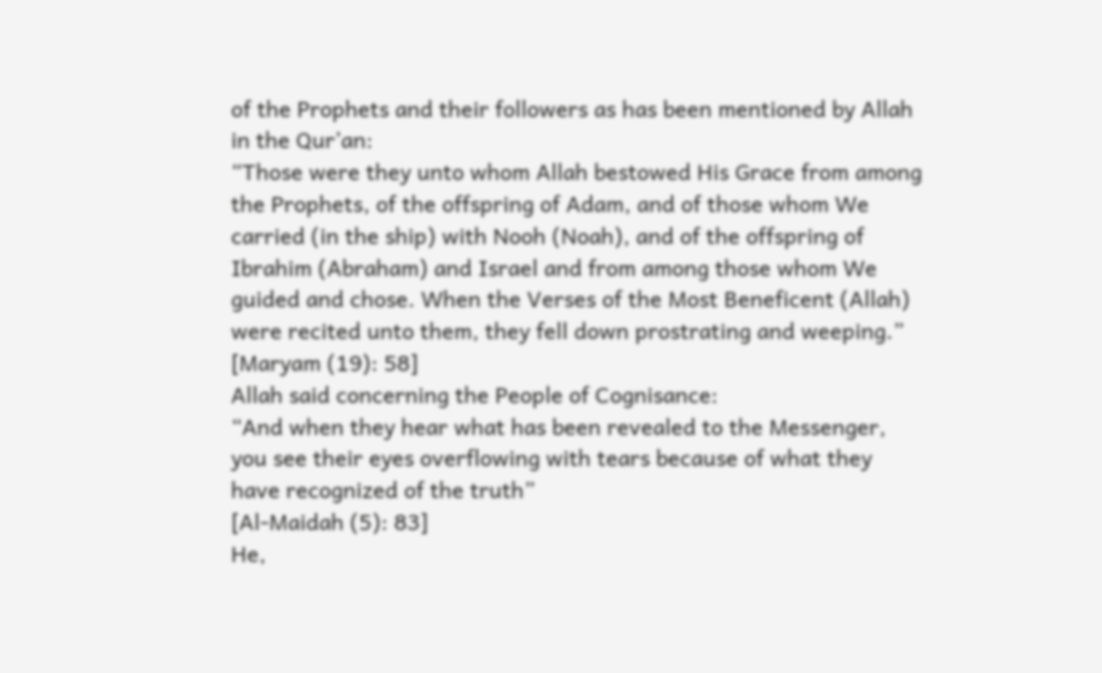of the Prophets and their followers as has been mentioned by Allah in the Qur’an:
“Those were they unto whom Allah bestowed His Grace from among the Prophets, of the offspring of Adam, and of those whom We carried (in the ship) with Nooh (Noah), and of the offspring of Ibrahim (Abraham) and Israel and from among those whom We guided and chose. When the Verses of the Most Beneficent (Allah) were recited unto them, they fell down prostrating and weeping.”
[Maryam (19): 58]
Allah said concerning the People of Cognisance:
“And when they hear what has been revealed to the Messenger, you see their eyes overflowing with tears because of what they have recognized of the truth”
[Al-Maidah (5): 83]
He,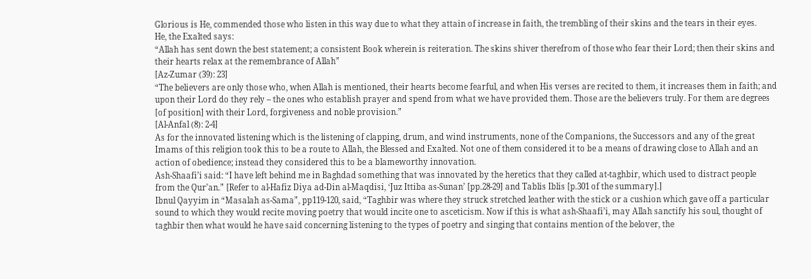Glorious is He, commended those who listen in this way due to what they attain of increase in faith, the trembling of their skins and the tears in their eyes.
He, the Exalted says:
“Allah has sent down the best statement; a consistent Book wherein is reiteration. The skins shiver therefrom of those who fear their Lord; then their skins and their hearts relax at the remembrance of Allah”
[Az-Zumar (39): 23]
“The believers are only those who, when Allah is mentioned, their hearts become fearful, and when His verses are recited to them, it increases them in faith; and upon their Lord do they rely – the ones who establish prayer and spend from what we have provided them. Those are the believers truly. For them are degrees [of position] with their Lord, forgiveness and noble provision.”
[Al-Anfal (8): 2-4]
As for the innovated listening which is the listening of clapping, drum, and wind instruments, none of the Companions, the Successors and any of the great Imams of this religion took this to be a route to Allah, the Blessed and Exalted. Not one of them considered it to be a means of drawing close to Allah and an action of obedience; instead they considered this to be a blameworthy innovation.
Ash-Shaafi’i said: “I have left behind me in Baghdad something that was innovated by the heretics that they called at-taghbir, which used to distract people from the Qur’an.” [Refer to al-Hafiz Diya ad-Din al-Maqdisi, ‘Juz Ittiba as-Sunan’ [pp.28-29] and Tablis Iblis [p.301 of the summary].]
Ibnul Qayyim in “Masalah as-Sama”, pp119-120, said, “Taghbir was where they struck stretched leather with the stick or a cushion which gave off a particular sound to which they would recite moving poetry that would incite one to asceticism. Now if this is what ash-Shaafi’i, may Allah sanctify his soul, thought of taghbir then what would he have said concerning listening to the types of poetry and singing that contains mention of the belover, the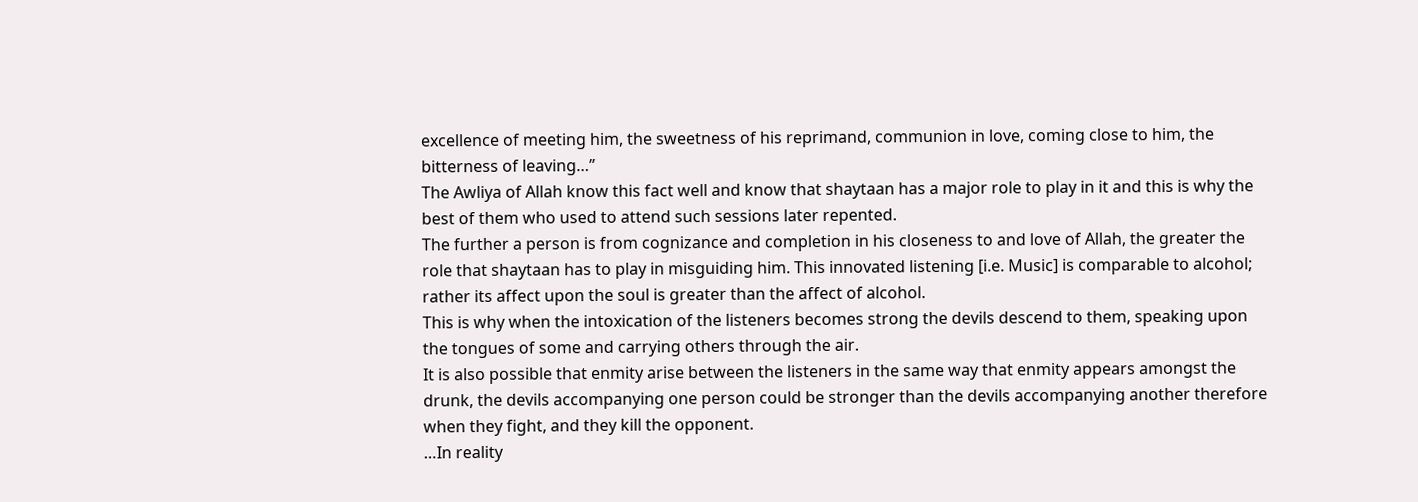excellence of meeting him, the sweetness of his reprimand, communion in love, coming close to him, the bitterness of leaving…”
The Awliya of Allah know this fact well and know that shaytaan has a major role to play in it and this is why the best of them who used to attend such sessions later repented.
The further a person is from cognizance and completion in his closeness to and love of Allah, the greater the role that shaytaan has to play in misguiding him. This innovated listening [i.e. Music] is comparable to alcohol; rather its affect upon the soul is greater than the affect of alcohol.
This is why when the intoxication of the listeners becomes strong the devils descend to them, speaking upon the tongues of some and carrying others through the air.
It is also possible that enmity arise between the listeners in the same way that enmity appears amongst the drunk, the devils accompanying one person could be stronger than the devils accompanying another therefore when they fight, and they kill the opponent.
…In reality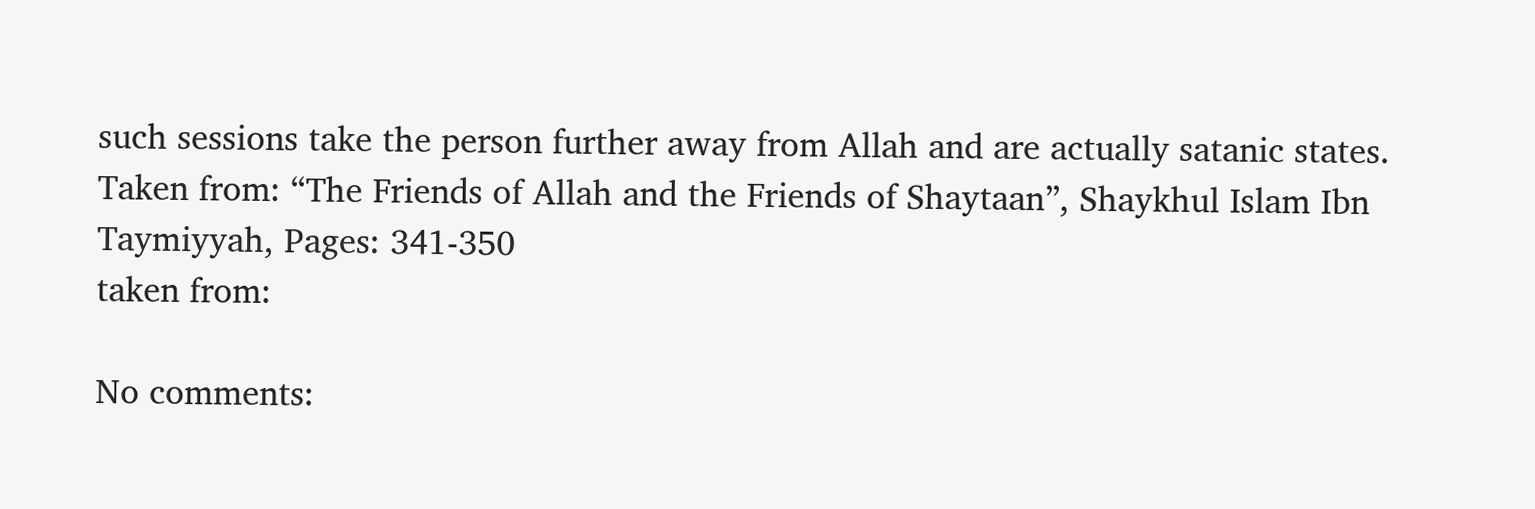such sessions take the person further away from Allah and are actually satanic states.
Taken from: “The Friends of Allah and the Friends of Shaytaan”, Shaykhul Islam Ibn Taymiyyah, Pages: 341-350
taken from:

No comments: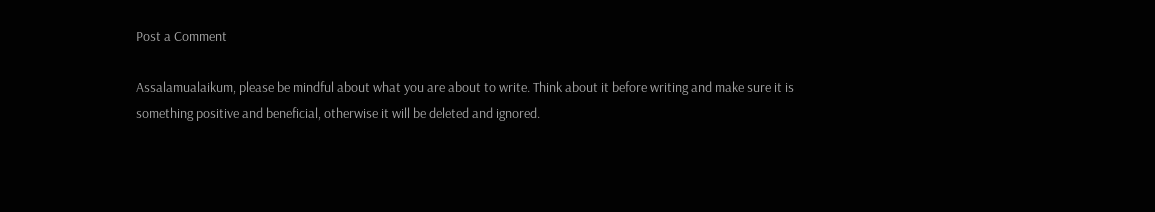Post a Comment

Assalamualaikum, please be mindful about what you are about to write. Think about it before writing and make sure it is something positive and beneficial, otherwise it will be deleted and ignored.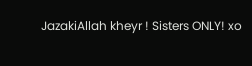JazakiAllah kheyr ! Sisters ONLY! xo